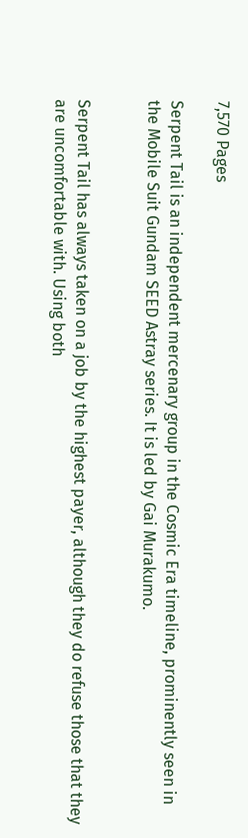7,570 Pages

Serpent Tail is an independent mercenary group in the Cosmic Era timeline, prominently seen in the Mobile Suit Gundam SEED Astray series. It is led by Gai Murakumo.


Serpent Tail has always taken on a job by the highest payer, although they do refuse those that they are uncomfortable with. Using both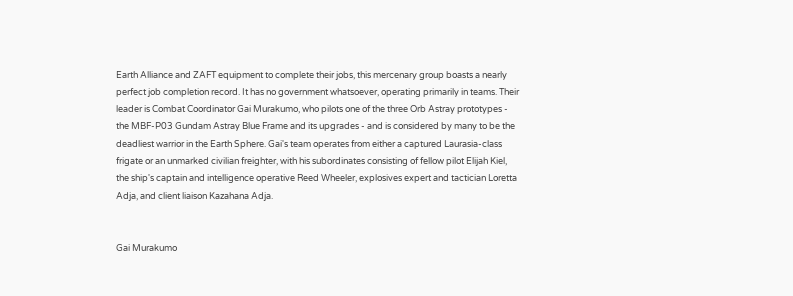Earth Alliance and ZAFT equipment to complete their jobs, this mercenary group boasts a nearly perfect job completion record. It has no government whatsoever, operating primarily in teams. Their leader is Combat Coordinator Gai Murakumo, who pilots one of the three Orb Astray prototypes - the MBF-P03 Gundam Astray Blue Frame and its upgrades - and is considered by many to be the deadliest warrior in the Earth Sphere. Gai's team operates from either a captured Laurasia-class frigate or an unmarked civilian freighter, with his subordinates consisting of fellow pilot Elijah Kiel, the ship's captain and intelligence operative Reed Wheeler, explosives expert and tactician Loretta Adja, and client liaison Kazahana Adja.


Gai Murakumo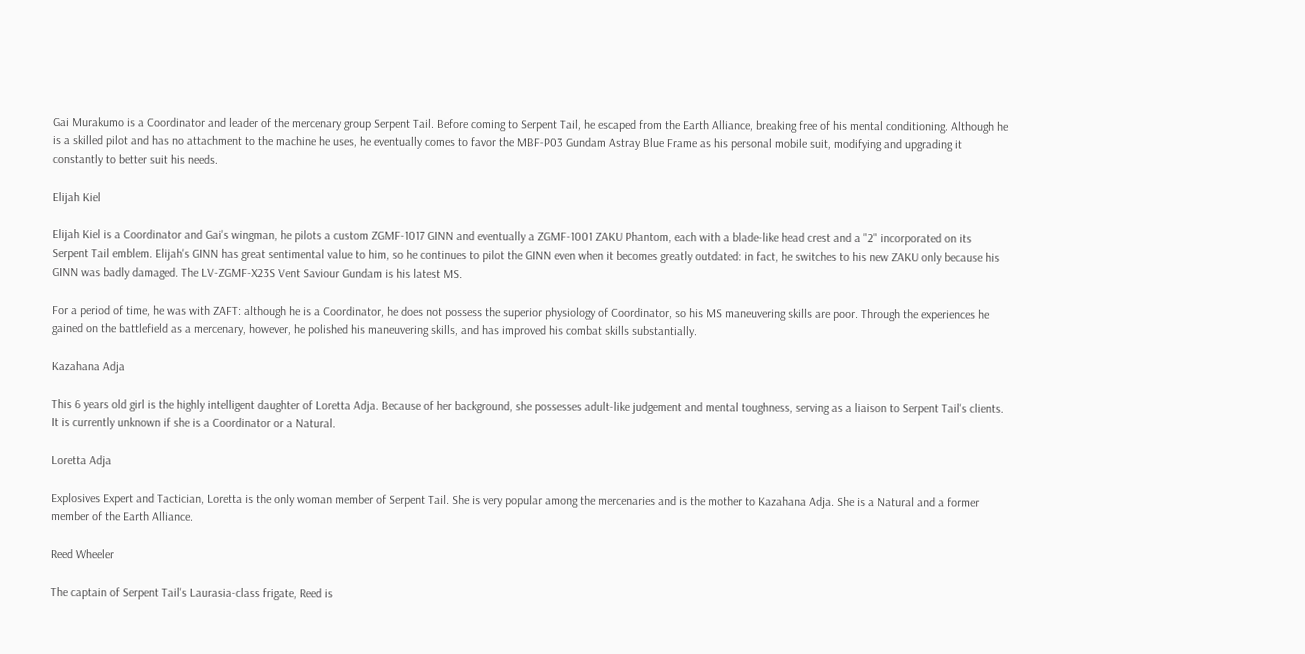Gai Murakumo is a Coordinator and leader of the mercenary group Serpent Tail. Before coming to Serpent Tail, he escaped from the Earth Alliance, breaking free of his mental conditioning. Although he is a skilled pilot and has no attachment to the machine he uses, he eventually comes to favor the MBF-P03 Gundam Astray Blue Frame as his personal mobile suit, modifying and upgrading it constantly to better suit his needs.

Elijah Kiel

Elijah Kiel is a Coordinator and Gai's wingman, he pilots a custom ZGMF-1017 GINN and eventually a ZGMF-1001 ZAKU Phantom, each with a blade-like head crest and a "2" incorporated on its Serpent Tail emblem. Elijah's GINN has great sentimental value to him, so he continues to pilot the GINN even when it becomes greatly outdated: in fact, he switches to his new ZAKU only because his GINN was badly damaged. The LV-ZGMF-X23S Vent Saviour Gundam is his latest MS.

For a period of time, he was with ZAFT: although he is a Coordinator, he does not possess the superior physiology of Coordinator, so his MS maneuvering skills are poor. Through the experiences he gained on the battlefield as a mercenary, however, he polished his maneuvering skills, and has improved his combat skills substantially.

Kazahana Adja

This 6 years old girl is the highly intelligent daughter of Loretta Adja. Because of her background, she possesses adult-like judgement and mental toughness, serving as a liaison to Serpent Tail's clients. It is currently unknown if she is a Coordinator or a Natural.

Loretta Adja

Explosives Expert and Tactician, Loretta is the only woman member of Serpent Tail. She is very popular among the mercenaries and is the mother to Kazahana Adja. She is a Natural and a former member of the Earth Alliance.

Reed Wheeler

The captain of Serpent Tail's Laurasia-class frigate, Reed is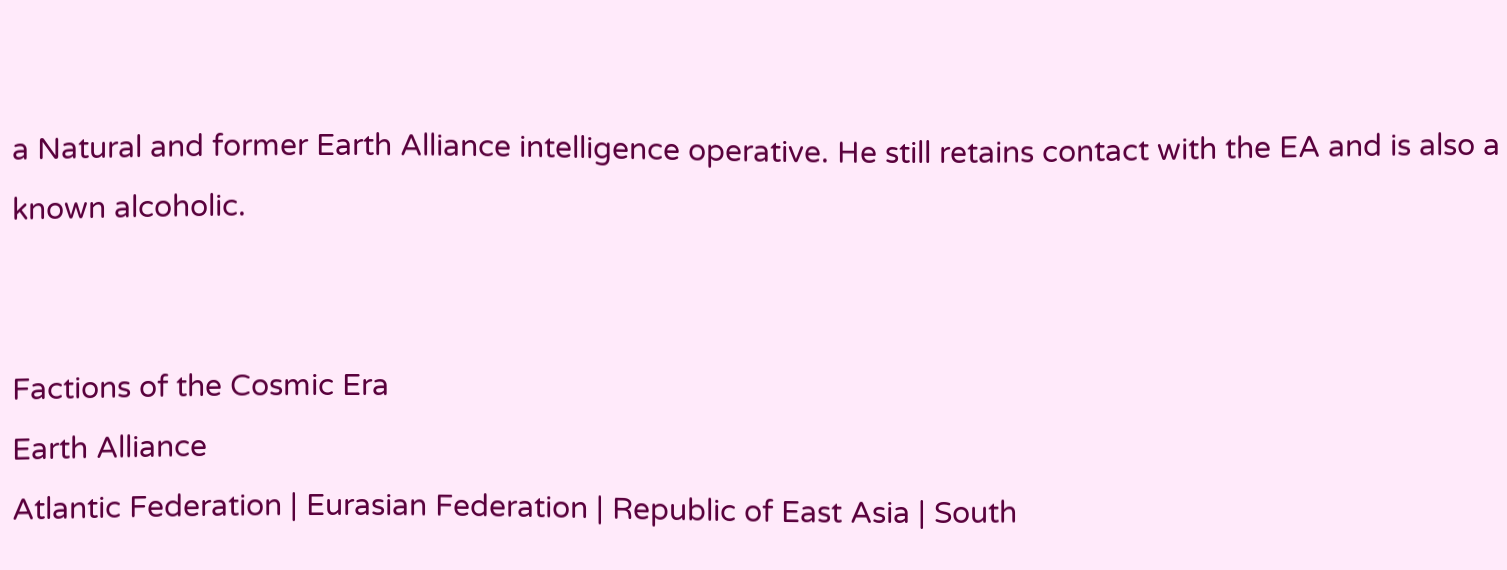a Natural and former Earth Alliance intelligence operative. He still retains contact with the EA and is also a known alcoholic.


Factions of the Cosmic Era
Earth Alliance
Atlantic Federation | Eurasian Federation | Republic of East Asia | South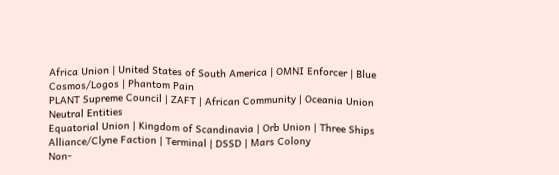Africa Union | United States of South America | OMNI Enforcer | Blue Cosmos/Logos | Phantom Pain
PLANT Supreme Council | ZAFT | African Community | Oceania Union
Neutral Entities
Equatorial Union | Kingdom of Scandinavia | Orb Union | Three Ships Alliance/Clyne Faction | Terminal | DSSD | Mars Colony
Non-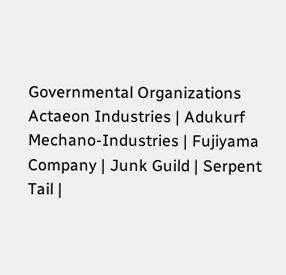Governmental Organizations
Actaeon Industries | Adukurf Mechano-Industries | Fujiyama Company | Junk Guild | Serpent Tail |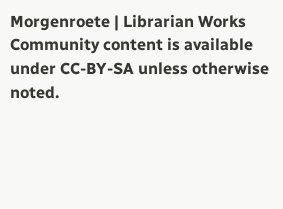Morgenroete | Librarian Works
Community content is available under CC-BY-SA unless otherwise noted.